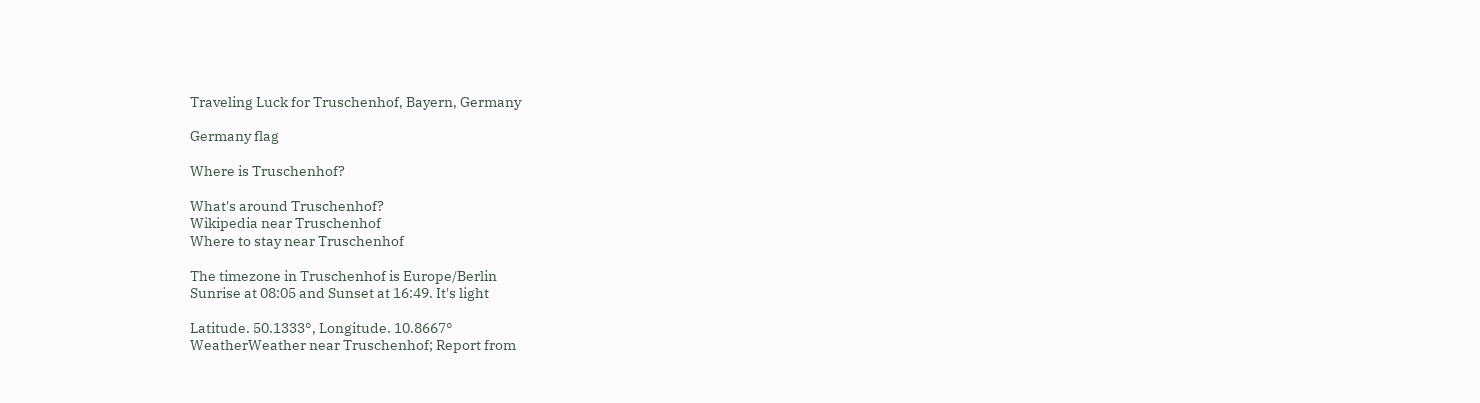Traveling Luck for Truschenhof, Bayern, Germany

Germany flag

Where is Truschenhof?

What's around Truschenhof?
Wikipedia near Truschenhof
Where to stay near Truschenhof

The timezone in Truschenhof is Europe/Berlin
Sunrise at 08:05 and Sunset at 16:49. It's light

Latitude. 50.1333°, Longitude. 10.8667°
WeatherWeather near Truschenhof; Report from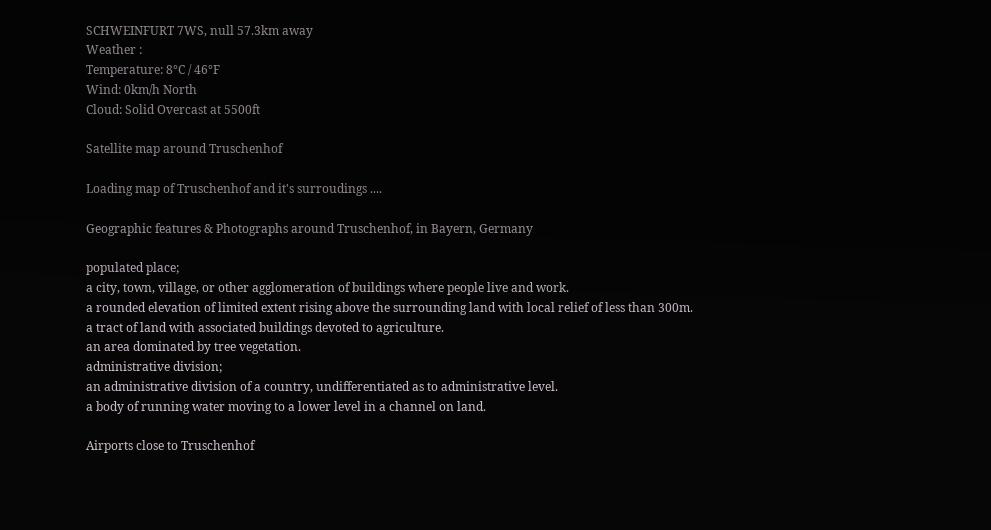SCHWEINFURT 7WS, null 57.3km away
Weather :
Temperature: 8°C / 46°F
Wind: 0km/h North
Cloud: Solid Overcast at 5500ft

Satellite map around Truschenhof

Loading map of Truschenhof and it's surroudings ....

Geographic features & Photographs around Truschenhof, in Bayern, Germany

populated place;
a city, town, village, or other agglomeration of buildings where people live and work.
a rounded elevation of limited extent rising above the surrounding land with local relief of less than 300m.
a tract of land with associated buildings devoted to agriculture.
an area dominated by tree vegetation.
administrative division;
an administrative division of a country, undifferentiated as to administrative level.
a body of running water moving to a lower level in a channel on land.

Airports close to Truschenhof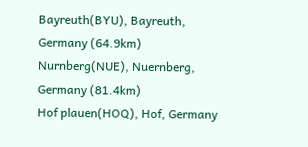Bayreuth(BYU), Bayreuth, Germany (64.9km)
Nurnberg(NUE), Nuernberg, Germany (81.4km)
Hof plauen(HOQ), Hof, Germany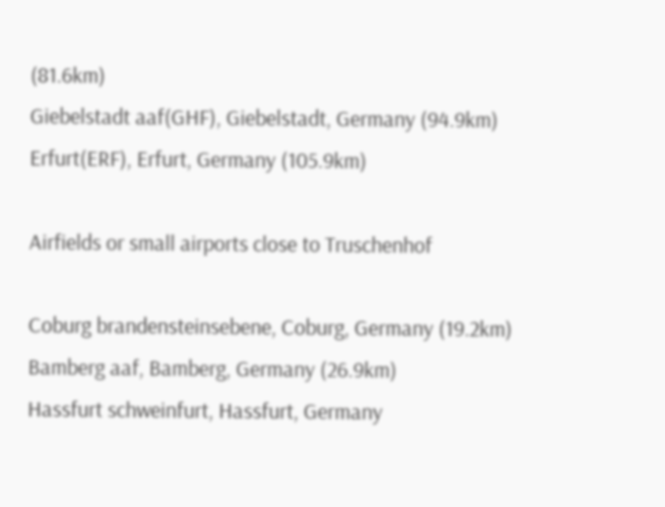(81.6km)
Giebelstadt aaf(GHF), Giebelstadt, Germany (94.9km)
Erfurt(ERF), Erfurt, Germany (105.9km)

Airfields or small airports close to Truschenhof

Coburg brandensteinsebene, Coburg, Germany (19.2km)
Bamberg aaf, Bamberg, Germany (26.9km)
Hassfurt schweinfurt, Hassfurt, Germany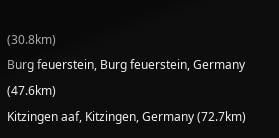(30.8km)
Burg feuerstein, Burg feuerstein, Germany (47.6km)
Kitzingen aaf, Kitzingen, Germany (72.7km)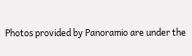Photos provided by Panoramio are under the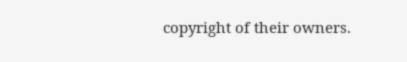copyright of their owners.